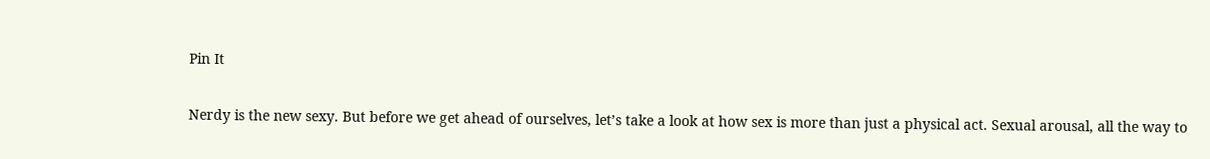Pin It

Nerdy is the new sexy. But before we get ahead of ourselves, let’s take a look at how sex is more than just a physical act. Sexual arousal, all the way to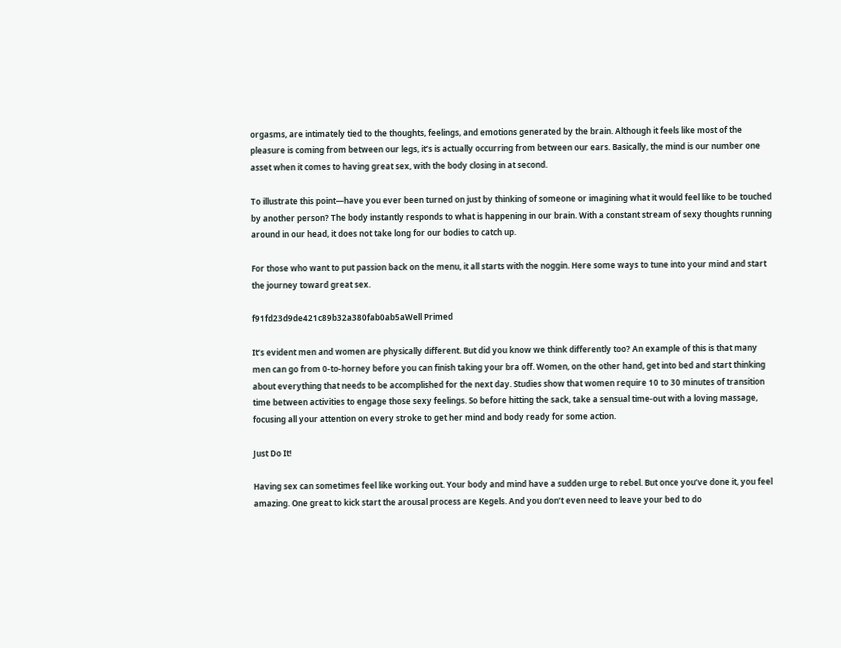orgasms, are intimately tied to the thoughts, feelings, and emotions generated by the brain. Although it feels like most of the pleasure is coming from between our legs, it’s is actually occurring from between our ears. Basically, the mind is our number one asset when it comes to having great sex, with the body closing in at second.

To illustrate this point—have you ever been turned on just by thinking of someone or imagining what it would feel like to be touched by another person? The body instantly responds to what is happening in our brain. With a constant stream of sexy thoughts running around in our head, it does not take long for our bodies to catch up.

For those who want to put passion back on the menu, it all starts with the noggin. Here some ways to tune into your mind and start the journey toward great sex.

f91fd23d9de421c89b32a380fab0ab5aWell Primed

It’s evident men and women are physically different. But did you know we think differently too? An example of this is that many men can go from 0-to-horney before you can finish taking your bra off. Women, on the other hand, get into bed and start thinking about everything that needs to be accomplished for the next day. Studies show that women require 10 to 30 minutes of transition time between activities to engage those sexy feelings. So before hitting the sack, take a sensual time-out with a loving massage, focusing all your attention on every stroke to get her mind and body ready for some action.

Just Do It!

Having sex can sometimes feel like working out. Your body and mind have a sudden urge to rebel. But once you’ve done it, you feel amazing. One great to kick start the arousal process are Kegels. And you don’t even need to leave your bed to do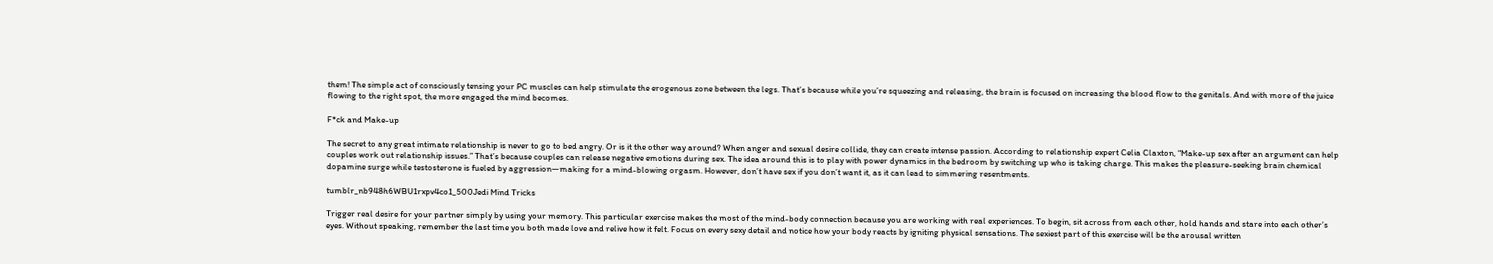them! The simple act of consciously tensing your PC muscles can help stimulate the erogenous zone between the legs. That’s because while you’re squeezing and releasing, the brain is focused on increasing the blood flow to the genitals. And with more of the juice flowing to the right spot, the more engaged the mind becomes.

F*ck and Make-up

The secret to any great intimate relationship is never to go to bed angry. Or is it the other way around? When anger and sexual desire collide, they can create intense passion. According to relationship expert Celia Claxton, “Make-up sex after an argument can help couples work out relationship issues.” That’s because couples can release negative emotions during sex. The idea around this is to play with power dynamics in the bedroom by switching up who is taking charge. This makes the pleasure-seeking brain chemical dopamine surge while testosterone is fueled by aggression—making for a mind-blowing orgasm. However, don’t have sex if you don’t want it, as it can lead to simmering resentments.

tumblr_nb948h6WBU1rxpv4co1_500Jedi Mind Tricks

Trigger real desire for your partner simply by using your memory. This particular exercise makes the most of the mind-body connection because you are working with real experiences. To begin, sit across from each other, hold hands and stare into each other’s eyes. Without speaking, remember the last time you both made love and relive how it felt. Focus on every sexy detail and notice how your body reacts by igniting physical sensations. The sexiest part of this exercise will be the arousal written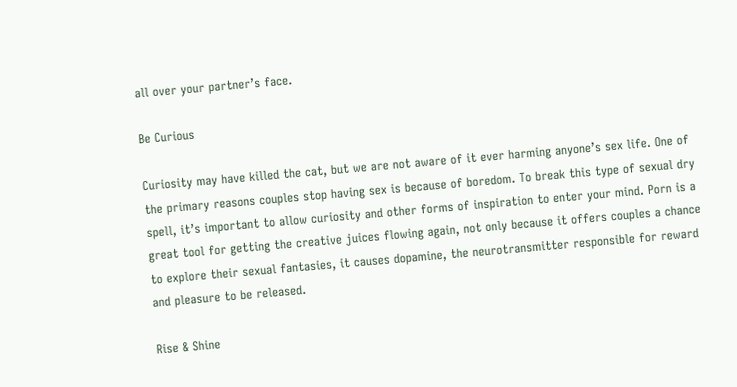all over your partner’s face.

Be Curious

Curiosity may have killed the cat, but we are not aware of it ever harming anyone’s sex life. One of the primary reasons couples stop having sex is because of boredom. To break this type of sexual dry spell, it’s important to allow curiosity and other forms of inspiration to enter your mind. Porn is a great tool for getting the creative juices flowing again, not only because it offers couples a chance to explore their sexual fantasies, it causes dopamine, the neurotransmitter responsible for reward and pleasure to be released.

Rise & Shine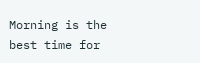Morning is the best time for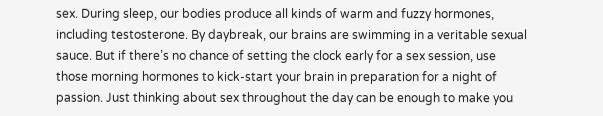sex. During sleep, our bodies produce all kinds of warm and fuzzy hormones, including testosterone. By daybreak, our brains are swimming in a veritable sexual sauce. But if there’s no chance of setting the clock early for a sex session, use those morning hormones to kick-start your brain in preparation for a night of passion. Just thinking about sex throughout the day can be enough to make you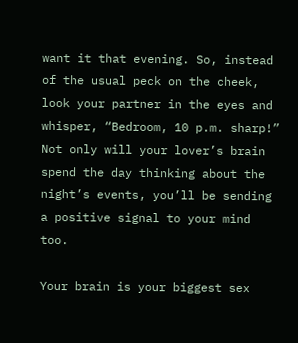want it that evening. So, instead of the usual peck on the cheek, look your partner in the eyes and whisper, “Bedroom, 10 p.m. sharp!” Not only will your lover’s brain spend the day thinking about the night’s events, you’ll be sending a positive signal to your mind too.

Your brain is your biggest sex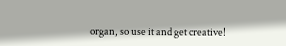organ, so use it and get creative!